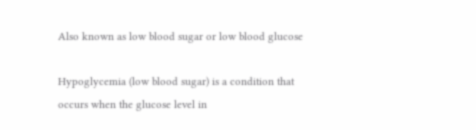Also known as low blood sugar or low blood glucose

Hypoglycemia (low blood sugar) is a condition that occurs when the glucose level in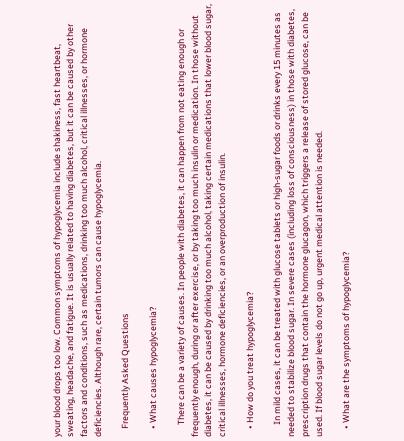your blood drops too low. Common symptoms of hypoglycemia include shakiness, fast heartbeat, sweating, headache, and fatigue. It is usually related to having diabetes, but it can be caused by other factors and conditions, such as medications, drinking too much alcohol, critical illnesses, or hormone deficiencies. Although rare, certain tumors can cause hypoglycemia.

    Frequently Asked Questions

    • What causes hypoglycemia?

      There can be a variety of causes. In people with diabetes, it can happen from not eating enough or frequently enough, during or after exercise, or by taking too much insulin or medication. In those without diabetes, it can be caused by drinking too much alcohol, taking certain medications that lower blood sugar, critical illnesses, hormone deficiencies, or an overproduction of insulin.

    • How do you treat hypoglycemia?

      In mild cases, it can be treated with glucose tablets or high-sugar foods or drinks every 15 minutes as needed to stabilize blood sugar. In severe cases (including loss of consciousness) in those with diabetes, prescription drugs that contain the hormone glucagon, which triggers a release of stored glucose, can be used. If blood sugar levels do not go up, urgent medical attention is needed.

    • What are the symptoms of hypoglycemia?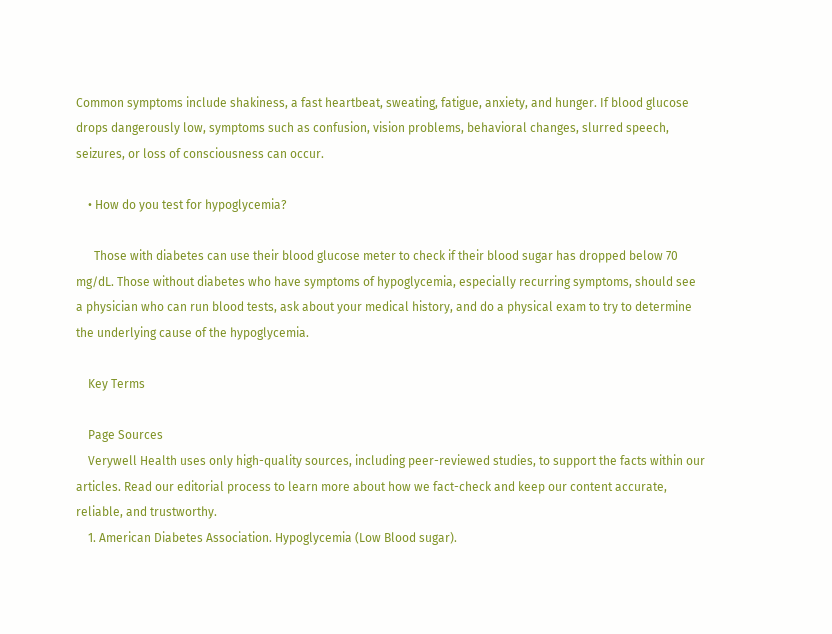Common symptoms include shakiness, a fast heartbeat, sweating, fatigue, anxiety, and hunger. If blood glucose drops dangerously low, symptoms such as confusion, vision problems, behavioral changes, slurred speech, seizures, or loss of consciousness can occur.

    • How do you test for hypoglycemia?

      Those with diabetes can use their blood glucose meter to check if their blood sugar has dropped below 70 mg/dL. Those without diabetes who have symptoms of hypoglycemia, especially recurring symptoms, should see a physician who can run blood tests, ask about your medical history, and do a physical exam to try to determine the underlying cause of the hypoglycemia.

    Key Terms

    Page Sources
    Verywell Health uses only high-quality sources, including peer-reviewed studies, to support the facts within our articles. Read our editorial process to learn more about how we fact-check and keep our content accurate, reliable, and trustworthy.
    1. American Diabetes Association. Hypoglycemia (Low Blood sugar).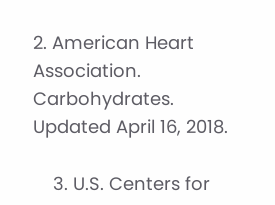2. American Heart Association. Carbohydrates. Updated April 16, 2018.

    3. U.S. Centers for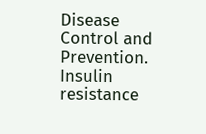Disease Control and Prevention. Insulin resistance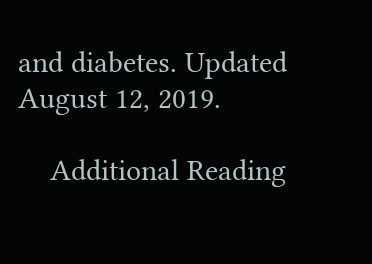and diabetes. Updated August 12, 2019.

    Additional Reading